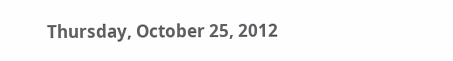Thursday, October 25, 2012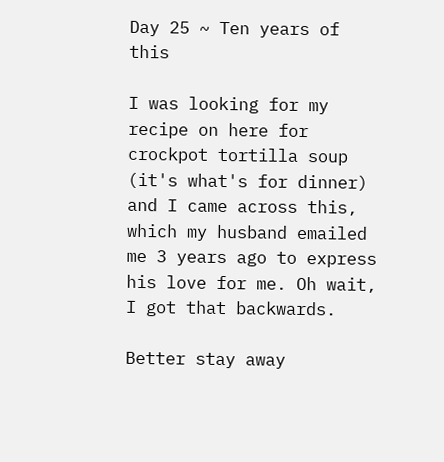Day 25 ~ Ten years of this

I was looking for my recipe on here for crockpot tortilla soup (it's what's for dinner) and I came across this, which my husband emailed me 3 years ago to express his love for me. Oh wait, I got that backwards.

Better stay away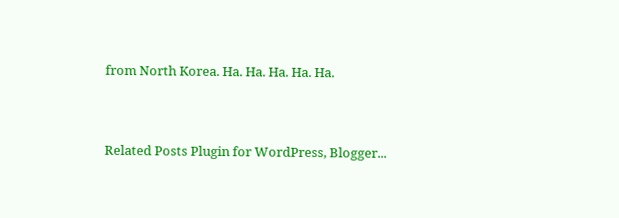from North Korea. Ha. Ha. Ha. Ha. Ha.


Related Posts Plugin for WordPress, Blogger...